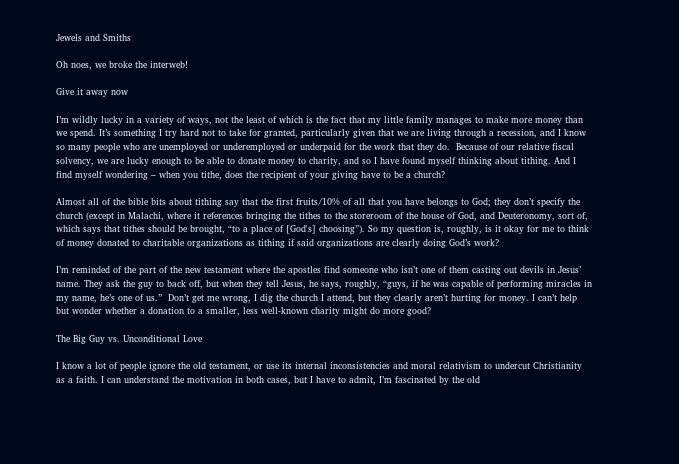Jewels and Smiths

Oh noes, we broke the interweb!

Give it away now

I’m wildly lucky in a variety of ways, not the least of which is the fact that my little family manages to make more money than we spend. It’s something I try hard not to take for granted, particularly given that we are living through a recession, and I know so many people who are unemployed or underemployed or underpaid for the work that they do.  Because of our relative fiscal solvency, we are lucky enough to be able to donate money to charity, and so I have found myself thinking about tithing. And I find myself wondering – when you tithe, does the recipient of your giving have to be a church?

Almost all of the bible bits about tithing say that the first fruits/10% of all that you have belongs to God; they don’t specify the church (except in Malachi, where it references bringing the tithes to the storeroom of the house of God, and Deuteronomy, sort of, which says that tithes should be brought, “to a place of [God's] choosing”). So my question is, roughly, is it okay for me to think of money donated to charitable organizations as tithing if said organizations are clearly doing God’s work?

I’m reminded of the part of the new testament where the apostles find someone who isn’t one of them casting out devils in Jesus’ name. They ask the guy to back off, but when they tell Jesus, he says, roughly, “guys, if he was capable of performing miracles in my name, he’s one of us.”  Don’t get me wrong, I dig the church I attend, but they clearly aren’t hurting for money. I can’t help but wonder whether a donation to a smaller, less well-known charity might do more good?

The Big Guy vs. Unconditional Love

I know a lot of people ignore the old testament, or use its internal inconsistencies and moral relativism to undercut Christianity as a faith. I can understand the motivation in both cases, but I have to admit, I’m fascinated by the old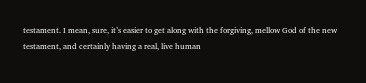testament. I mean, sure, it’s easier to get along with the forgiving, mellow God of the new testament, and certainly having a real, live human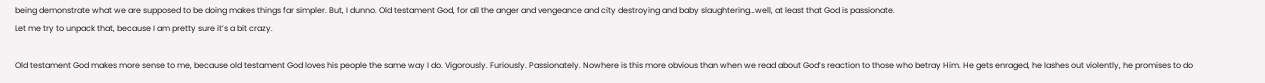being demonstrate what we are supposed to be doing makes things far simpler. But, I dunno. Old testament God, for all the anger and vengeance and city destroying and baby slaughtering…well, at least that God is passionate.
Let me try to unpack that, because I am pretty sure it’s a bit crazy.

Old testament God makes more sense to me, because old testament God loves his people the same way I do. Vigorously. Furiously. Passionately. Nowhere is this more obvious than when we read about God’s reaction to those who betray Him. He gets enraged, he lashes out violently, he promises to do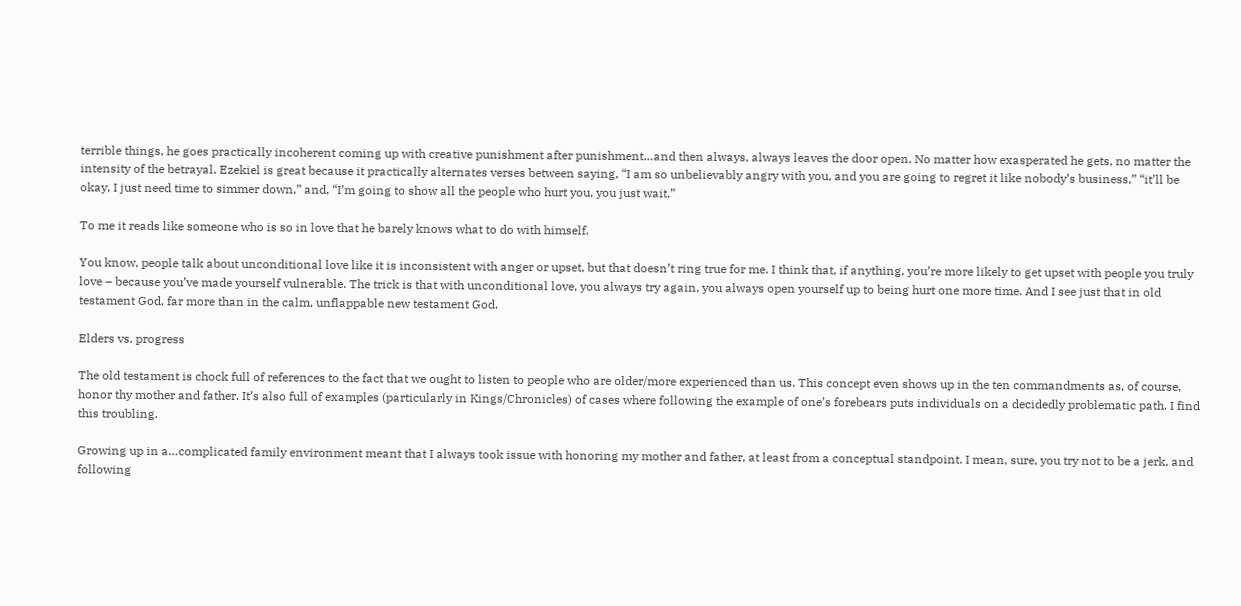terrible things, he goes practically incoherent coming up with creative punishment after punishment…and then always, always leaves the door open. No matter how exasperated he gets, no matter the intensity of the betrayal. Ezekiel is great because it practically alternates verses between saying, “I am so unbelievably angry with you, and you are going to regret it like nobody’s business,” “it’ll be okay, I just need time to simmer down,” and, “I’m going to show all the people who hurt you, you just wait.”

To me it reads like someone who is so in love that he barely knows what to do with himself.

You know, people talk about unconditional love like it is inconsistent with anger or upset, but that doesn’t ring true for me. I think that, if anything, you’re more likely to get upset with people you truly love – because you’ve made yourself vulnerable. The trick is that with unconditional love, you always try again, you always open yourself up to being hurt one more time. And I see just that in old testament God, far more than in the calm, unflappable new testament God.

Elders vs. progress

The old testament is chock full of references to the fact that we ought to listen to people who are older/more experienced than us. This concept even shows up in the ten commandments as, of course, honor thy mother and father. It’s also full of examples (particularly in Kings/Chronicles) of cases where following the example of one’s forebears puts individuals on a decidedly problematic path. I find this troubling.

Growing up in a…complicated family environment meant that I always took issue with honoring my mother and father, at least from a conceptual standpoint. I mean, sure, you try not to be a jerk, and following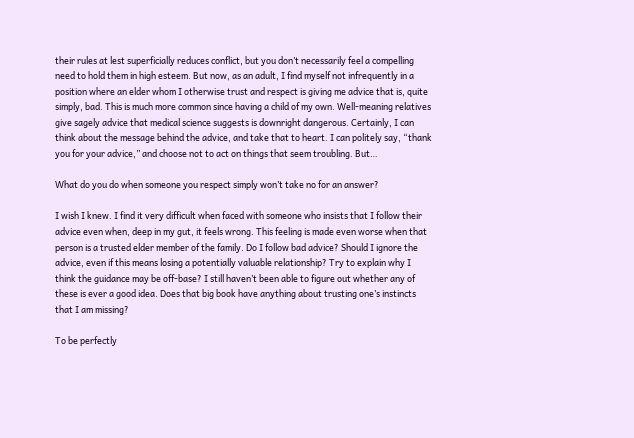their rules at lest superficially reduces conflict, but you don’t necessarily feel a compelling need to hold them in high esteem. But now, as an adult, I find myself not infrequently in a position where an elder whom I otherwise trust and respect is giving me advice that is, quite simply, bad. This is much more common since having a child of my own. Well-meaning relatives give sagely advice that medical science suggests is downright dangerous. Certainly, I can think about the message behind the advice, and take that to heart. I can politely say, “thank you for your advice,” and choose not to act on things that seem troubling. But…

What do you do when someone you respect simply won’t take no for an answer?

I wish I knew. I find it very difficult when faced with someone who insists that I follow their advice even when, deep in my gut, it feels wrong. This feeling is made even worse when that person is a trusted elder member of the family. Do I follow bad advice? Should I ignore the advice, even if this means losing a potentially valuable relationship? Try to explain why I think the guidance may be off-base? I still haven’t been able to figure out whether any of these is ever a good idea. Does that big book have anything about trusting one’s instincts that I am missing?

To be perfectly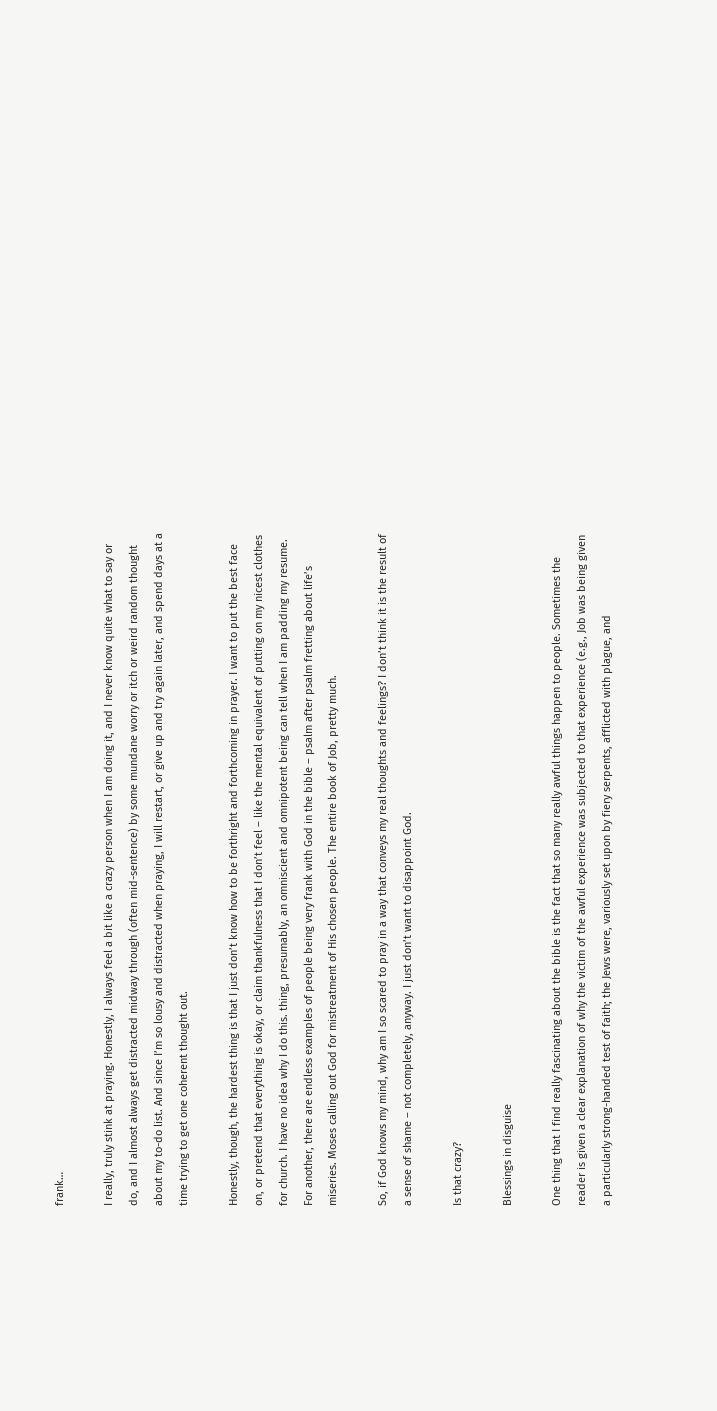frank…

I really, truly stink at praying. Honestly, I always feel a bit like a crazy person when I am doing it, and I never know quite what to say or do, and I almost always get distracted midway through (often mid-sentence) by some mundane worry or itch or weird random thought about my to-do list. And since I’m so lousy and distracted when praying, I will restart, or give up and try again later, and spend days at a time trying to get one coherent thought out.

Honestly, though, the hardest thing is that I just don’t know how to be forthright and forthcoming in prayer. I want to put the best face on, or pretend that everything is okay, or claim thankfulness that I don’t feel – like the mental equivalent of putting on my nicest clothes for church. I have no idea why I do this. thing, presumably, an omniscient and omnipotent being can tell when I am padding my resume. For another, there are endless examples of people being very frank with God in the bible – psalm after psalm fretting about life’s miseries. Moses calling out God for mistreatment of His chosen people. The entire book of Job, pretty much.

So, if God knows my mind, why am I so scared to pray in a way that conveys my real thoughts and feelings? I don’t think it is the result of a sense of shame – not completely, anyway. I just don’t want to disappoint God.

Is that crazy?

Blessings in disguise

One thing that I find really fascinating about the bible is the fact that so many really awful things happen to people. Sometimes the reader is given a clear explanation of why the victim of the awful experience was subjected to that experience (e.g., Job was being given a particularly strong-handed test of faith; the Jews were, variously set upon by fiery serpents, afflicted with plague, and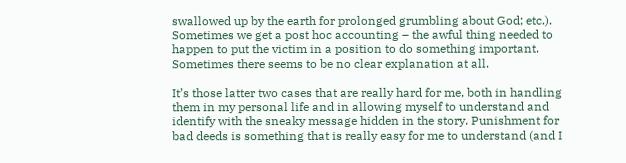swallowed up by the earth for prolonged grumbling about God; etc.). Sometimes we get a post hoc accounting – the awful thing needed to happen to put the victim in a position to do something important. Sometimes there seems to be no clear explanation at all.

It’s those latter two cases that are really hard for me, both in handling them in my personal life and in allowing myself to understand and identify with the sneaky message hidden in the story. Punishment for bad deeds is something that is really easy for me to understand (and I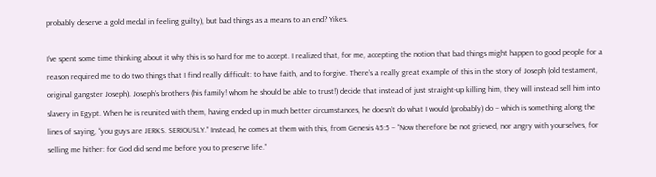probably deserve a gold medal in feeling guilty), but bad things as a means to an end? Yikes.

I’ve spent some time thinking about it why this is so hard for me to accept. I realized that, for me, accepting the notion that bad things might happen to good people for a reason required me to do two things that I find really difficult: to have faith, and to forgive. There’s a really great example of this in the story of Joseph (old testament, original gangster Joseph). Joseph’s brothers (his family! whom he should be able to trust!) decide that instead of just straight-up killing him, they will instead sell him into slavery in Egypt. When he is reunited with them, having ended up in much better circumstances, he doesn’t do what I would (probably) do – which is something along the lines of saying, “you guys are JERKS. SERIOUSLY.” Instead, he comes at them with this, from Genesis 45:5 – “Now therefore be not grieved, nor angry with yourselves, for selling me hither: for God did send me before you to preserve life.”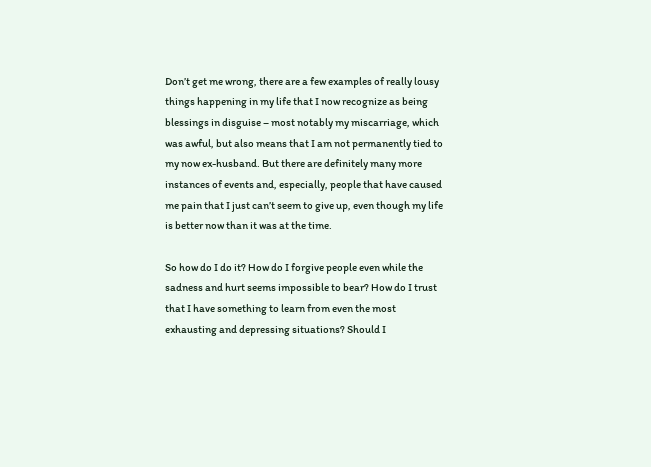Don’t get me wrong, there are a few examples of really lousy things happening in my life that I now recognize as being blessings in disguise – most notably my miscarriage, which was awful, but also means that I am not permanently tied to my now ex-husband. But there are definitely many more instances of events and, especially, people that have caused me pain that I just can’t seem to give up, even though my life is better now than it was at the time.

So how do I do it? How do I forgive people even while the sadness and hurt seems impossible to bear? How do I trust that I have something to learn from even the most exhausting and depressing situations? Should I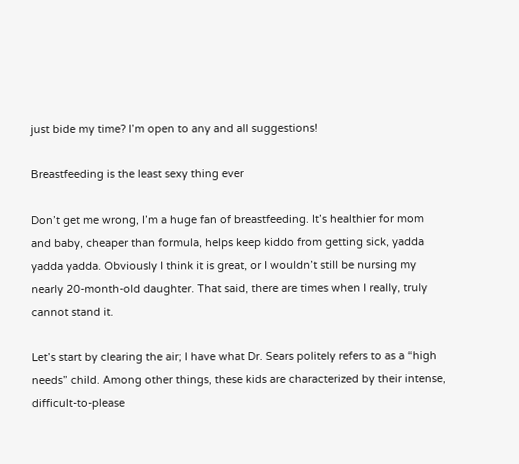just bide my time? I’m open to any and all suggestions!

Breastfeeding is the least sexy thing ever

Don’t get me wrong, I’m a huge fan of breastfeeding. It’s healthier for mom and baby, cheaper than formula, helps keep kiddo from getting sick, yadda yadda yadda. Obviously I think it is great, or I wouldn’t still be nursing my nearly 20-month-old daughter. That said, there are times when I really, truly cannot stand it.

Let’s start by clearing the air; I have what Dr. Sears politely refers to as a “high needs” child. Among other things, these kids are characterized by their intense, difficult-to-please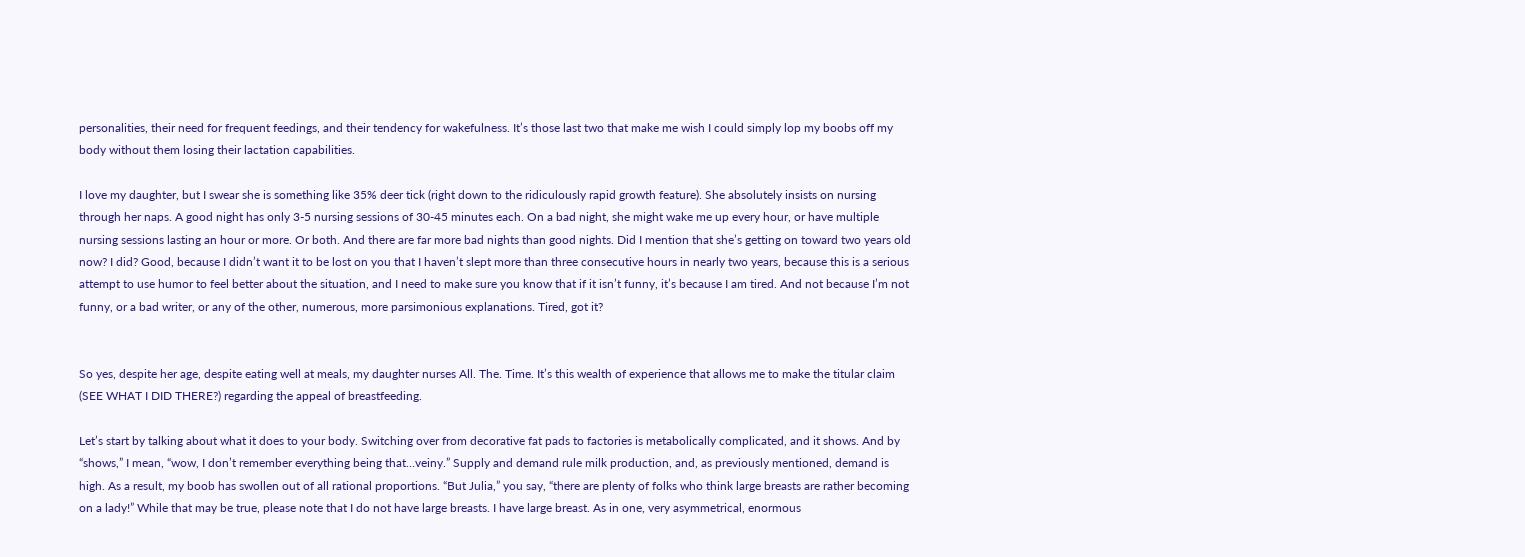personalities, their need for frequent feedings, and their tendency for wakefulness. It’s those last two that make me wish I could simply lop my boobs off my body without them losing their lactation capabilities.

I love my daughter, but I swear she is something like 35% deer tick (right down to the ridiculously rapid growth feature). She absolutely insists on nursing through her naps. A good night has only 3-5 nursing sessions of 30-45 minutes each. On a bad night, she might wake me up every hour, or have multiple nursing sessions lasting an hour or more. Or both. And there are far more bad nights than good nights. Did I mention that she’s getting on toward two years old now? I did? Good, because I didn’t want it to be lost on you that I haven’t slept more than three consecutive hours in nearly two years, because this is a serious attempt to use humor to feel better about the situation, and I need to make sure you know that if it isn’t funny, it’s because I am tired. And not because I’m not funny, or a bad writer, or any of the other, numerous, more parsimonious explanations. Tired, got it?


So yes, despite her age, despite eating well at meals, my daughter nurses All. The. Time. It’s this wealth of experience that allows me to make the titular claim (SEE WHAT I DID THERE?) regarding the appeal of breastfeeding.

Let’s start by talking about what it does to your body. Switching over from decorative fat pads to factories is metabolically complicated, and it shows. And by “shows,” I mean, “wow, I don’t remember everything being that…veiny.” Supply and demand rule milk production, and, as previously mentioned, demand is high. As a result, my boob has swollen out of all rational proportions. “But Julia,” you say, “there are plenty of folks who think large breasts are rather becoming on a lady!” While that may be true, please note that I do not have large breasts. I have large breast. As in one, very asymmetrical, enormous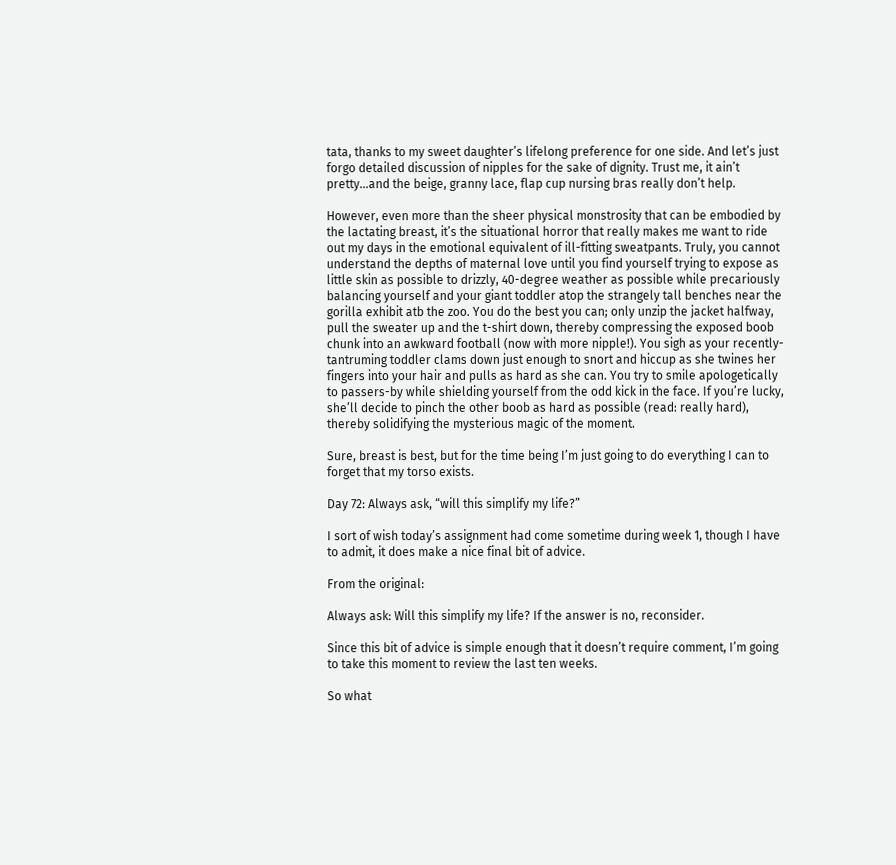tata, thanks to my sweet daughter’s lifelong preference for one side. And let’s just forgo detailed discussion of nipples for the sake of dignity. Trust me, it ain’t pretty…and the beige, granny lace, flap cup nursing bras really don’t help.

However, even more than the sheer physical monstrosity that can be embodied by the lactating breast, it’s the situational horror that really makes me want to ride out my days in the emotional equivalent of ill-fitting sweatpants. Truly, you cannot understand the depths of maternal love until you find yourself trying to expose as little skin as possible to drizzly, 40-degree weather as possible while precariously balancing yourself and your giant toddler atop the strangely tall benches near the gorilla exhibit atb the zoo. You do the best you can; only unzip the jacket halfway, pull the sweater up and the t-shirt down, thereby compressing the exposed boob chunk into an awkward football (now with more nipple!). You sigh as your recently-tantruming toddler clams down just enough to snort and hiccup as she twines her fingers into your hair and pulls as hard as she can. You try to smile apologetically to passers-by while shielding yourself from the odd kick in the face. If you’re lucky, she’ll decide to pinch the other boob as hard as possible (read: really hard), thereby solidifying the mysterious magic of the moment.

Sure, breast is best, but for the time being I’m just going to do everything I can to forget that my torso exists.

Day 72: Always ask, “will this simplify my life?”

I sort of wish today’s assignment had come sometime during week 1, though I have to admit, it does make a nice final bit of advice.

From the original:

Always ask: Will this simplify my life? If the answer is no, reconsider.

Since this bit of advice is simple enough that it doesn’t require comment, I’m going to take this moment to review the last ten weeks.

So what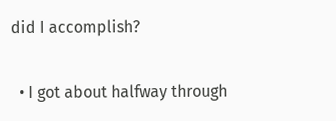did I accomplish?

  • I got about halfway through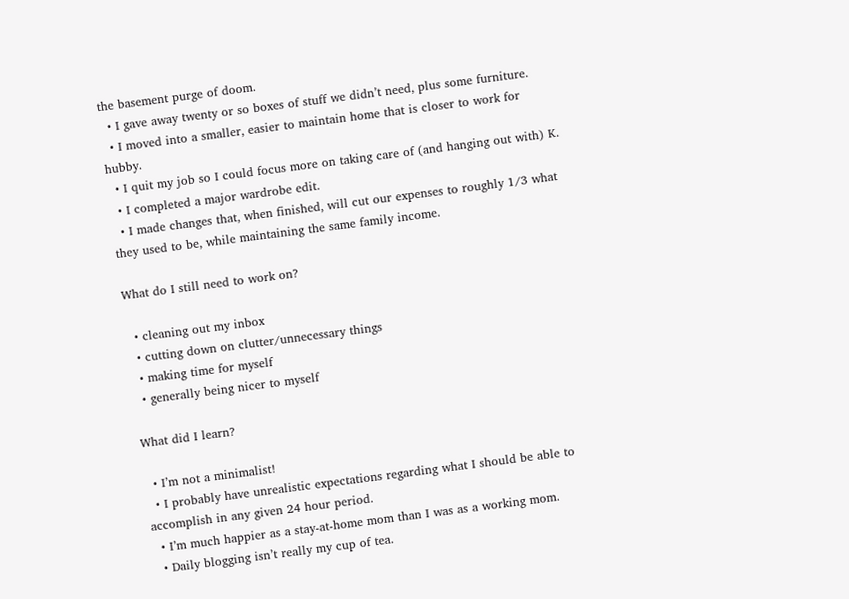the basement purge of doom.
  • I gave away twenty or so boxes of stuff we didn’t need, plus some furniture.
  • I moved into a smaller, easier to maintain home that is closer to work for hubby.
  • I quit my job so I could focus more on taking care of (and hanging out with) K.
  • I completed a major wardrobe edit.
  • I made changes that, when finished, will cut our expenses to roughly 1/3 what they used to be, while maintaining the same family income.

What do I still need to work on?

  • cleaning out my inbox
  • cutting down on clutter/unnecessary things
  • making time for myself
  • generally being nicer to myself

What did I learn?

  • I’m not a minimalist!
  • I probably have unrealistic expectations regarding what I should be able to accomplish in any given 24 hour period.
  • I’m much happier as a stay-at-home mom than I was as a working mom.
  • Daily blogging isn’t really my cup of tea.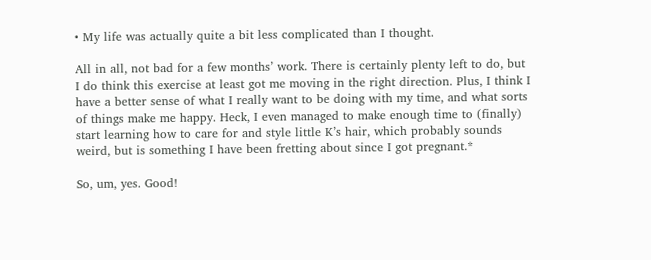• My life was actually quite a bit less complicated than I thought.

All in all, not bad for a few months’ work. There is certainly plenty left to do, but I do think this exercise at least got me moving in the right direction. Plus, I think I have a better sense of what I really want to be doing with my time, and what sorts of things make me happy. Heck, I even managed to make enough time to (finally) start learning how to care for and style little K’s hair, which probably sounds weird, but is something I have been fretting about since I got pregnant.*

So, um, yes. Good!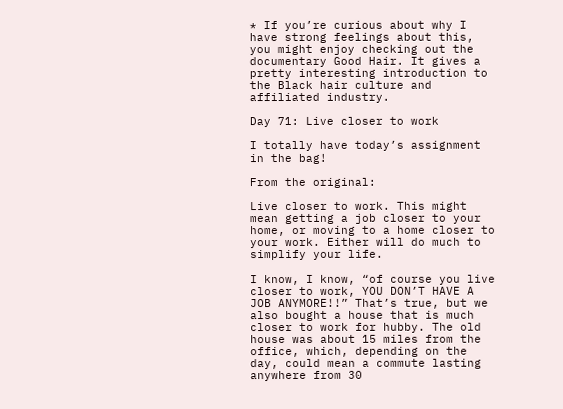* If you’re curious about why I have strong feelings about this, you might enjoy checking out the documentary Good Hair. It gives a pretty interesting introduction to the Black hair culture and affiliated industry.

Day 71: Live closer to work

I totally have today’s assignment in the bag!

From the original:

Live closer to work. This might mean getting a job closer to your home, or moving to a home closer to your work. Either will do much to simplify your life.

I know, I know, “of course you live closer to work, YOU DON’T HAVE A JOB ANYMORE!!” That’s true, but we also bought a house that is much closer to work for hubby. The old house was about 15 miles from the office, which, depending on the day, could mean a commute lasting anywhere from 30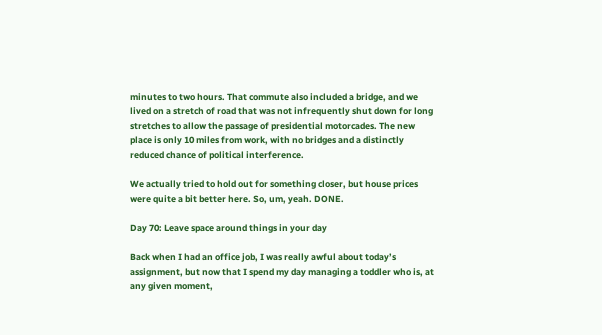minutes to two hours. That commute also included a bridge, and we lived on a stretch of road that was not infrequently shut down for long stretches to allow the passage of presidential motorcades. The new place is only 10 miles from work, with no bridges and a distinctly reduced chance of political interference.

We actually tried to hold out for something closer, but house prices were quite a bit better here. So, um, yeah. DONE.

Day 70: Leave space around things in your day

Back when I had an office job, I was really awful about today’s assignment, but now that I spend my day managing a toddler who is, at any given moment,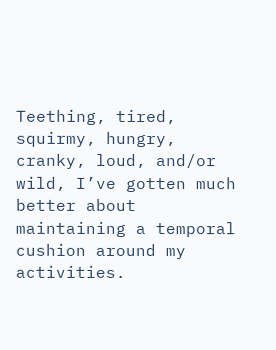Teething, tired, squirmy, hungry, cranky, loud, and/or wild, I’ve gotten much better about maintaining a temporal cushion around my activities.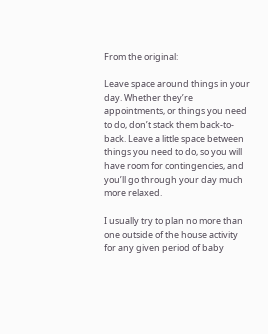From the original:

Leave space around things in your day. Whether they’re appointments, or things you need to do, don’t stack them back-to-back. Leave a little space between things you need to do, so you will have room for contingencies, and you’ll go through your day much more relaxed.

I usually try to plan no more than one outside of the house activity for any given period of baby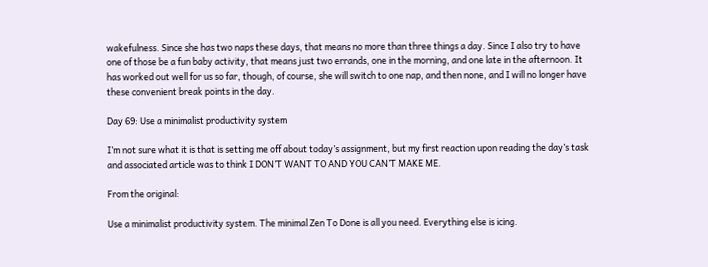wakefulness. Since she has two naps these days, that means no more than three things a day. Since I also try to have one of those be a fun baby activity, that means just two errands, one in the morning, and one late in the afternoon. It has worked out well for us so far, though, of course, she will switch to one nap, and then none, and I will no longer have these convenient break points in the day.

Day 69: Use a minimalist productivity system

I’m not sure what it is that is setting me off about today’s assignment, but my first reaction upon reading the day’s task and associated article was to think I DON’T WANT TO AND YOU CAN’T MAKE ME.

From the original:

Use a minimalist productivity system. The minimal Zen To Done is all you need. Everything else is icing.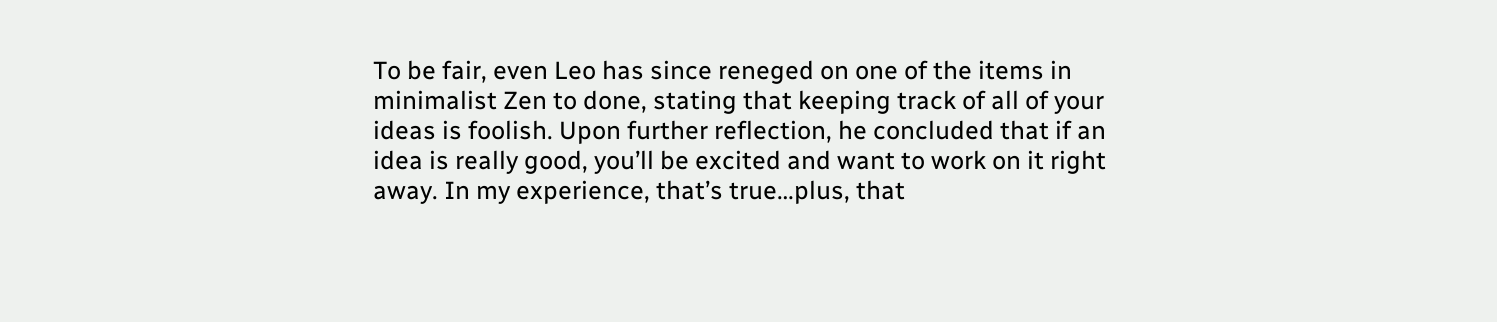To be fair, even Leo has since reneged on one of the items in minimalist Zen to done, stating that keeping track of all of your ideas is foolish. Upon further reflection, he concluded that if an idea is really good, you’ll be excited and want to work on it right away. In my experience, that’s true…plus, that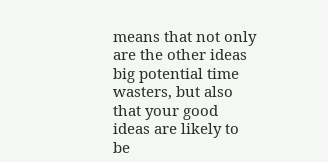means that not only are the other ideas big potential time wasters, but also that your good ideas are likely to be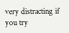very distracting if you try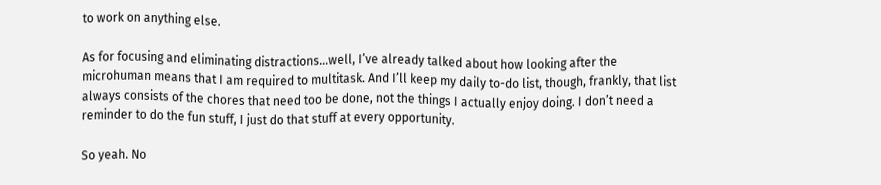to work on anything else.

As for focusing and eliminating distractions…well, I’ve already talked about how looking after the microhuman means that I am required to multitask. And I’ll keep my daily to-do list, though, frankly, that list always consists of the chores that need too be done, not the things I actually enjoy doing. I don’t need a reminder to do the fun stuff, I just do that stuff at every opportunity.

So yeah. No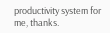productivity system for me, thanks.